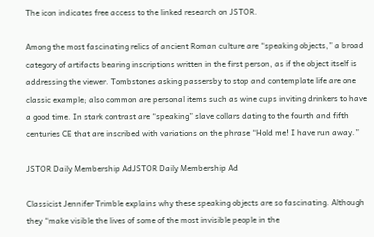The icon indicates free access to the linked research on JSTOR.

Among the most fascinating relics of ancient Roman culture are “speaking objects,” a broad category of artifacts bearing inscriptions written in the first person, as if the object itself is addressing the viewer. Tombstones asking passersby to stop and contemplate life are one classic example; also common are personal items such as wine cups inviting drinkers to have a good time. In stark contrast are “speaking” slave collars dating to the fourth and fifth centuries CE that are inscribed with variations on the phrase “Hold me! I have run away.”

JSTOR Daily Membership AdJSTOR Daily Membership Ad

Classicist Jennifer Trimble explains why these speaking objects are so fascinating. Although they “make visible the lives of some of the most invisible people in the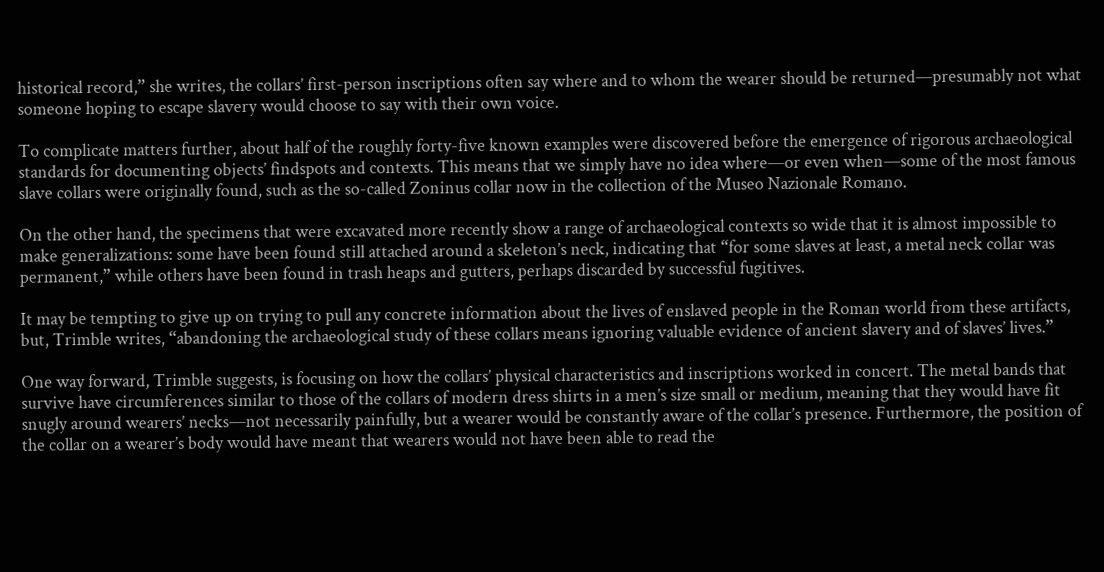historical record,” she writes, the collars’ first-person inscriptions often say where and to whom the wearer should be returned—presumably not what someone hoping to escape slavery would choose to say with their own voice.

To complicate matters further, about half of the roughly forty-five known examples were discovered before the emergence of rigorous archaeological standards for documenting objects’ findspots and contexts. This means that we simply have no idea where—or even when—some of the most famous slave collars were originally found, such as the so-called Zoninus collar now in the collection of the Museo Nazionale Romano.

On the other hand, the specimens that were excavated more recently show a range of archaeological contexts so wide that it is almost impossible to make generalizations: some have been found still attached around a skeleton’s neck, indicating that “for some slaves at least, a metal neck collar was permanent,” while others have been found in trash heaps and gutters, perhaps discarded by successful fugitives.

It may be tempting to give up on trying to pull any concrete information about the lives of enslaved people in the Roman world from these artifacts, but, Trimble writes, “abandoning the archaeological study of these collars means ignoring valuable evidence of ancient slavery and of slaves’ lives.”

One way forward, Trimble suggests, is focusing on how the collars’ physical characteristics and inscriptions worked in concert. The metal bands that survive have circumferences similar to those of the collars of modern dress shirts in a men’s size small or medium, meaning that they would have fit snugly around wearers’ necks—not necessarily painfully, but a wearer would be constantly aware of the collar’s presence. Furthermore, the position of the collar on a wearer’s body would have meant that wearers would not have been able to read the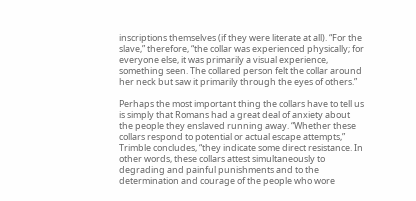inscriptions themselves (if they were literate at all). “For the slave,” therefore, “the collar was experienced physically; for everyone else, it was primarily a visual experience, something seen. The collared person felt the collar around her neck but saw it primarily through the eyes of others.”

Perhaps the most important thing the collars have to tell us is simply that Romans had a great deal of anxiety about the people they enslaved running away. “Whether these collars respond to potential or actual escape attempts,” Trimble concludes, “they indicate some direct resistance. In other words, these collars attest simultaneously to degrading and painful punishments and to the determination and courage of the people who wore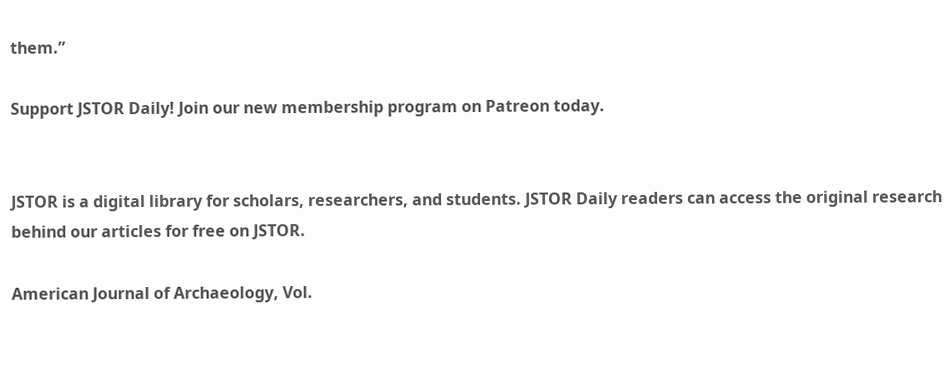them.”

Support JSTOR Daily! Join our new membership program on Patreon today.


JSTOR is a digital library for scholars, researchers, and students. JSTOR Daily readers can access the original research behind our articles for free on JSTOR.

American Journal of Archaeology, Vol.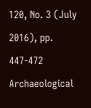120, No. 3 (July 2016), pp. 447-472
Archaeological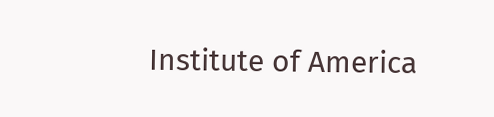Institute of America